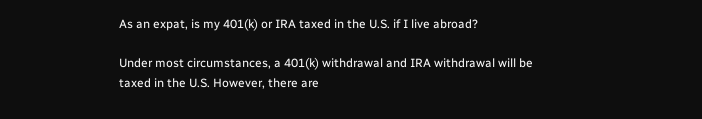As an expat, is my 401(k) or IRA taxed in the U.S. if I live abroad?

Under most circumstances, a 401(k) withdrawal and IRA withdrawal will be taxed in the U.S. However, there are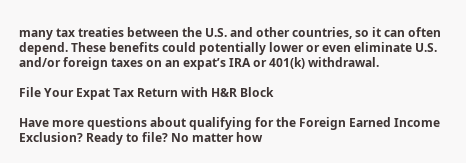many tax treaties between the U.S. and other countries, so it can often depend. These benefits could potentially lower or even eliminate U.S. and/or foreign taxes on an expat’s IRA or 401(k) withdrawal.

File Your Expat Tax Return with H&R Block

Have more questions about qualifying for the Foreign Earned Income Exclusion? Ready to file? No matter how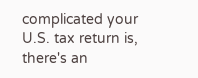complicated your U.S. tax return is, there's an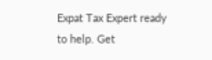Expat Tax Expert ready to help. Get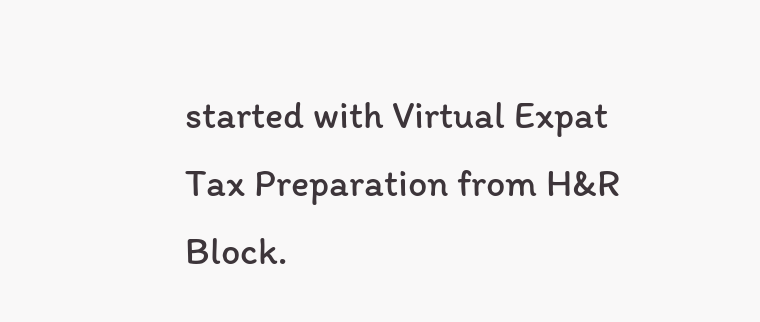started with Virtual Expat Tax Preparation from H&R Block.